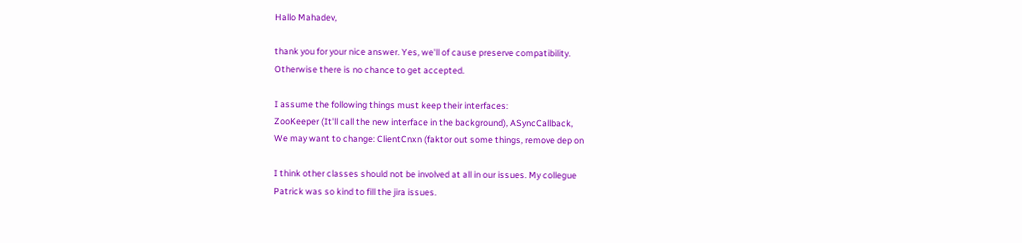Hallo Mahadev,

thank you for your nice answer. Yes, we'll of cause preserve compatibility.
Otherwise there is no chance to get accepted.

I assume the following things must keep their interfaces:
ZooKeeper (It'll call the new interface in the background), ASyncCallback,
We may want to change: ClientCnxn (faktor out some things, remove dep on

I think other classes should not be involved at all in our issues. My collegue
Patrick was so kind to fill the jira issues.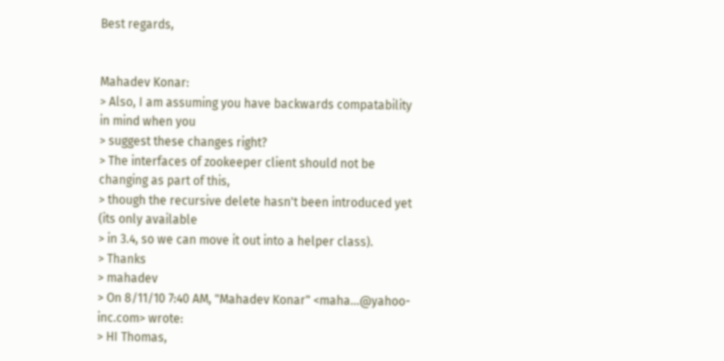Best regards,


Mahadev Konar:
> Also, I am assuming you have backwards compatability in mind when you
> suggest these changes right?
> The interfaces of zookeeper client should not be changing as part of this,
> though the recursive delete hasn't been introduced yet (its only available
> in 3.4, so we can move it out into a helper class).
> Thanks
> mahadev
> On 8/11/10 7:40 AM, "Mahadev Konar" <maha...@yahoo-inc.com> wrote:
> HI Thomas,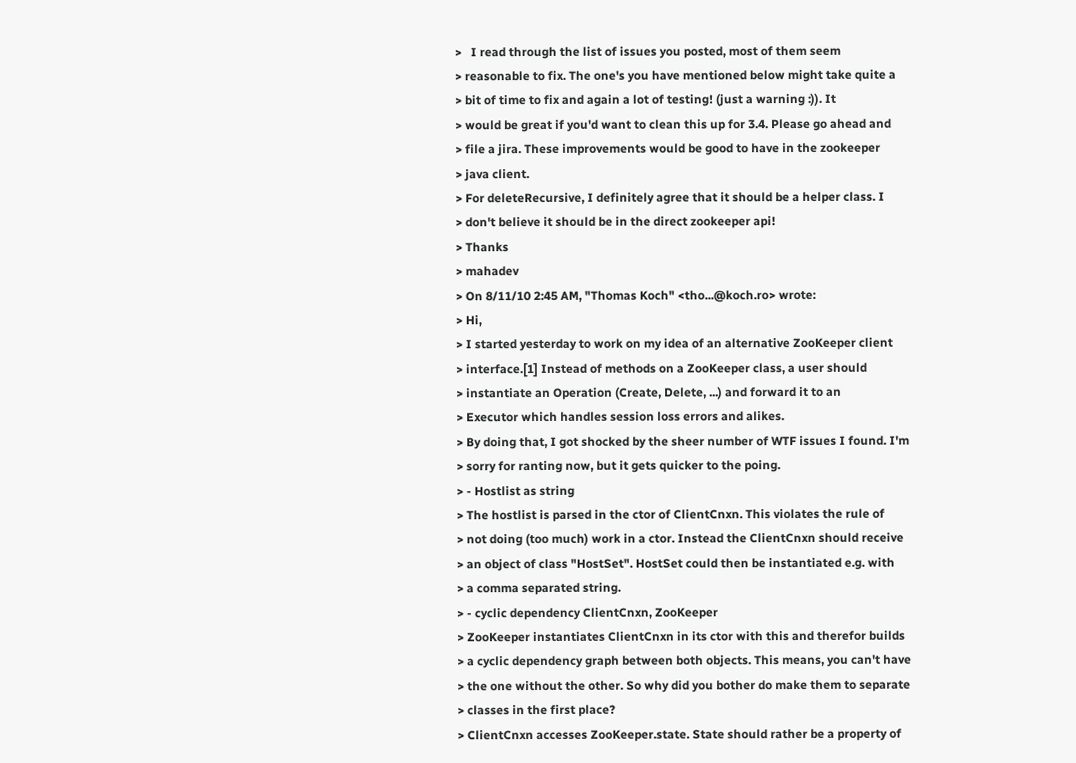>   I read through the list of issues you posted, most of them seem
> reasonable to fix. The one's you have mentioned below might take quite a
> bit of time to fix and again a lot of testing! (just a warning :)). It
> would be great if you'd want to clean this up for 3.4. Please go ahead and
> file a jira. These improvements would be good to have in the zookeeper
> java client.
> For deleteRecursive, I definitely agree that it should be a helper class. I
> don't believe it should be in the direct zookeeper api!
> Thanks
> mahadev
> On 8/11/10 2:45 AM, "Thomas Koch" <tho...@koch.ro> wrote:
> Hi,
> I started yesterday to work on my idea of an alternative ZooKeeper client
> interface.[1] Instead of methods on a ZooKeeper class, a user should
> instantiate an Operation (Create, Delete, ...) and forward it to an
> Executor which handles session loss errors and alikes.
> By doing that, I got shocked by the sheer number of WTF issues I found. I'm
> sorry for ranting now, but it gets quicker to the poing.
> - Hostlist as string
> The hostlist is parsed in the ctor of ClientCnxn. This violates the rule of
> not doing (too much) work in a ctor. Instead the ClientCnxn should receive
> an object of class "HostSet". HostSet could then be instantiated e.g. with
> a comma separated string.
> - cyclic dependency ClientCnxn, ZooKeeper
> ZooKeeper instantiates ClientCnxn in its ctor with this and therefor builds
> a cyclic dependency graph between both objects. This means, you can't have
> the one without the other. So why did you bother do make them to separate
> classes in the first place?
> ClientCnxn accesses ZooKeeper.state. State should rather be a property of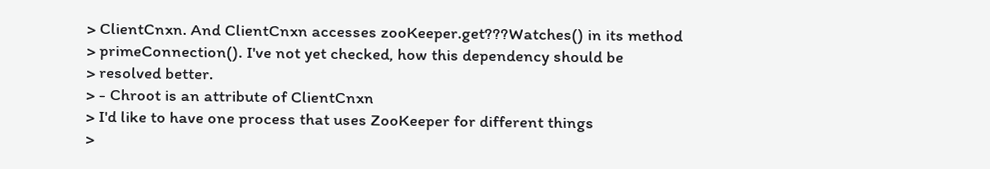> ClientCnxn. And ClientCnxn accesses zooKeeper.get???Watches() in its method
> primeConnection(). I've not yet checked, how this dependency should be
> resolved better.
> - Chroot is an attribute of ClientCnxn
> I'd like to have one process that uses ZooKeeper for different things
>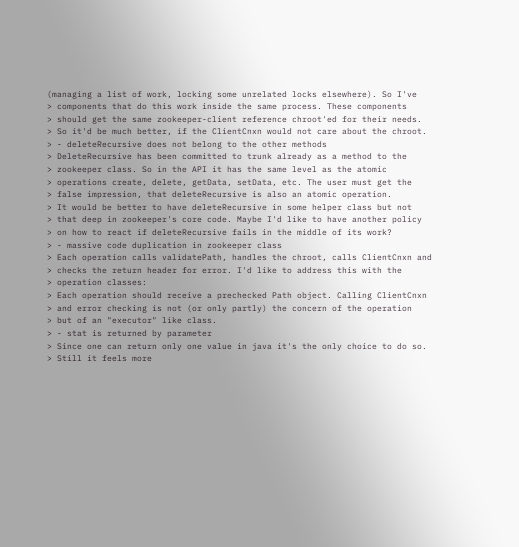(managing a list of work, locking some unrelated locks elsewhere). So I've
> components that do this work inside the same process. These components
> should get the same zookeeper-client reference chroot'ed for their needs.
> So it'd be much better, if the ClientCnxn would not care about the chroot.
> - deleteRecursive does not belong to the other methods
> DeleteRecursive has been committed to trunk already as a method to the
> zookeeper class. So in the API it has the same level as the atomic
> operations create, delete, getData, setData, etc. The user must get the
> false impression, that deleteRecursive is also an atomic operation.
> It would be better to have deleteRecursive in some helper class but not
> that deep in zookeeper's core code. Maybe I'd like to have another policy
> on how to react if deleteRecursive fails in the middle of its work?
> - massive code duplication in zookeeper class
> Each operation calls validatePath, handles the chroot, calls ClientCnxn and
> checks the return header for error. I'd like to address this with the
> operation classes:
> Each operation should receive a prechecked Path object. Calling ClientCnxn
> and error checking is not (or only partly) the concern of the operation
> but of an "executor" like class.
> - stat is returned by parameter
> Since one can return only one value in java it's the only choice to do so.
> Still it feels more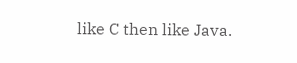like C then like Java.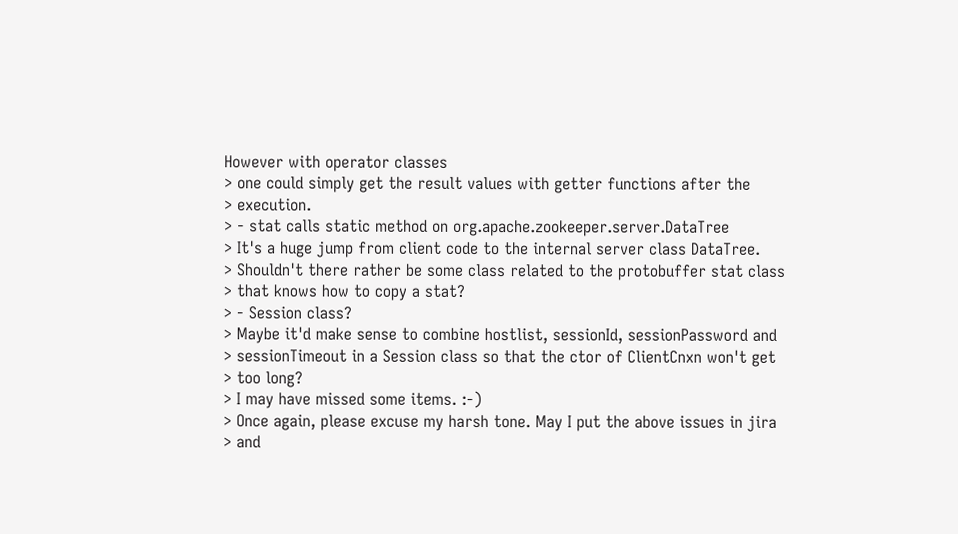However with operator classes
> one could simply get the result values with getter functions after the
> execution.
> - stat calls static method on org.apache.zookeeper.server.DataTree
> It's a huge jump from client code to the internal server class DataTree.
> Shouldn't there rather be some class related to the protobuffer stat class
> that knows how to copy a stat?
> - Session class?
> Maybe it'd make sense to combine hostlist, sessionId, sessionPassword and
> sessionTimeout in a Session class so that the ctor of ClientCnxn won't get
> too long?
> I may have missed some items. :-)
> Once again, please excuse my harsh tone. May I put the above issues in jira
> and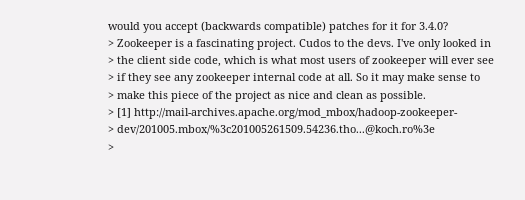would you accept (backwards compatible) patches for it for 3.4.0?
> Zookeeper is a fascinating project. Cudos to the devs. I've only looked in
> the client side code, which is what most users of zookeeper will ever see
> if they see any zookeeper internal code at all. So it may make sense to
> make this piece of the project as nice and clean as possible.
> [1] http://mail-archives.apache.org/mod_mbox/hadoop-zookeeper-
> dev/201005.mbox/%3c201005261509.54236.tho...@koch.ro%3e
>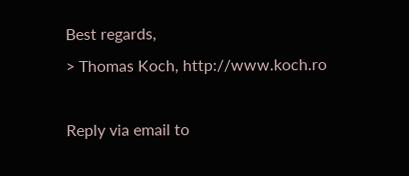Best regards,
> Thomas Koch, http://www.koch.ro

Reply via email to